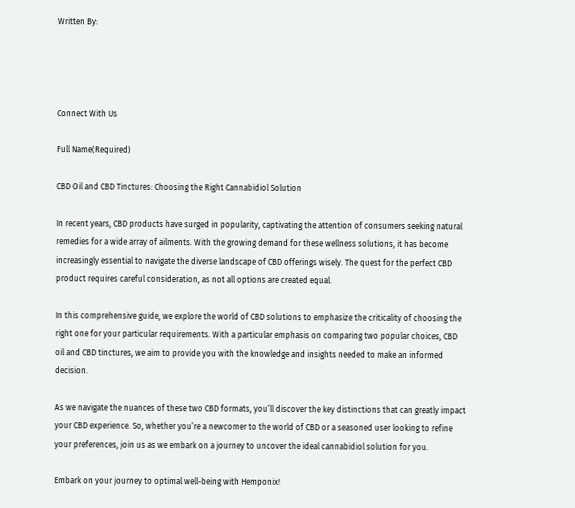Written By:




Connect With Us

Full Name(Required)

CBD Oil and CBD Tinctures: Choosing the Right Cannabidiol Solution

In recent years, CBD products have surged in popularity, captivating the attention of consumers seeking natural remedies for a wide array of ailments. With the growing demand for these wellness solutions, it has become increasingly essential to navigate the diverse landscape of CBD offerings wisely. The quest for the perfect CBD product requires careful consideration, as not all options are created equal.

In this comprehensive guide, we explore the world of CBD solutions to emphasize the criticality of choosing the right one for your particular requirements. With a particular emphasis on comparing two popular choices, CBD oil and CBD tinctures, we aim to provide you with the knowledge and insights needed to make an informed decision.

As we navigate the nuances of these two CBD formats, you’ll discover the key distinctions that can greatly impact your CBD experience. So, whether you’re a newcomer to the world of CBD or a seasoned user looking to refine your preferences, join us as we embark on a journey to uncover the ideal cannabidiol solution for you.

Embark on your journey to optimal well-being with Hemponix!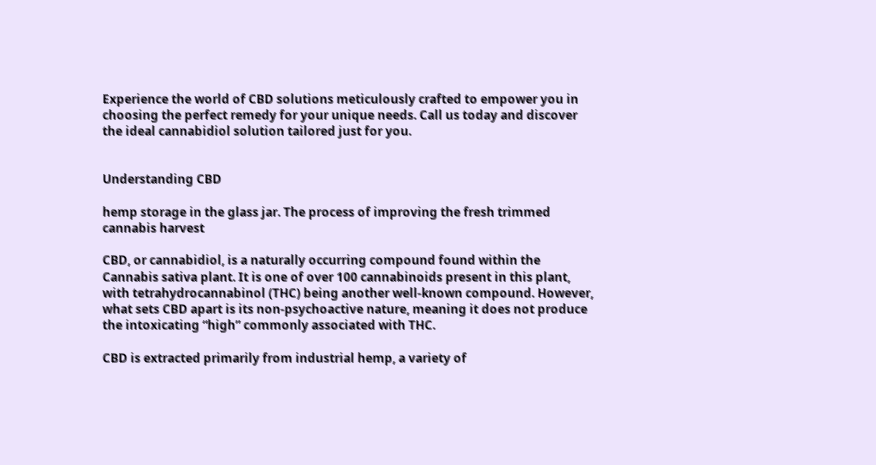Experience the world of CBD solutions meticulously crafted to empower you in choosing the perfect remedy for your unique needs. Call us today and discover the ideal cannabidiol solution tailored just for you.


Understanding CBD

hemp storage in the glass jar. The process of improving the fresh trimmed cannabis harvest

CBD, or cannabidiol, is a naturally occurring compound found within the Cannabis sativa plant. It is one of over 100 cannabinoids present in this plant, with tetrahydrocannabinol (THC) being another well-known compound. However, what sets CBD apart is its non-psychoactive nature, meaning it does not produce the intoxicating “high” commonly associated with THC.

CBD is extracted primarily from industrial hemp, a variety of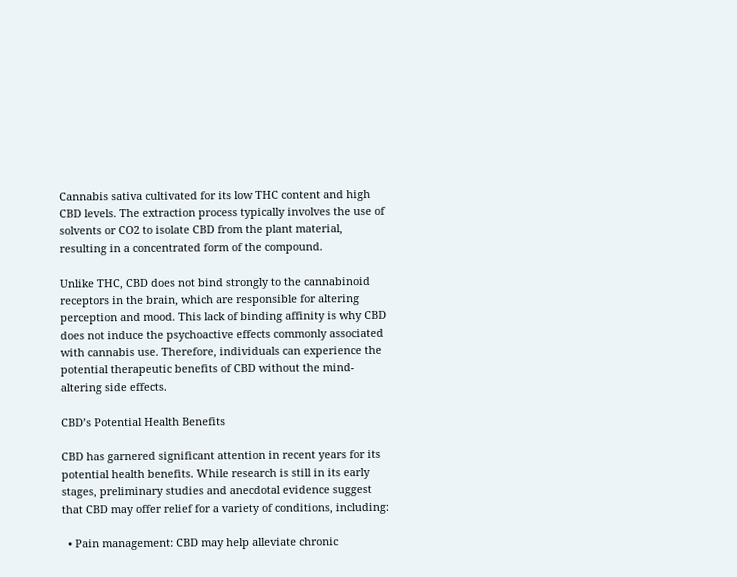Cannabis sativa cultivated for its low THC content and high CBD levels. The extraction process typically involves the use of solvents or CO2 to isolate CBD from the plant material, resulting in a concentrated form of the compound.

Unlike THC, CBD does not bind strongly to the cannabinoid receptors in the brain, which are responsible for altering perception and mood. This lack of binding affinity is why CBD does not induce the psychoactive effects commonly associated with cannabis use. Therefore, individuals can experience the potential therapeutic benefits of CBD without the mind-altering side effects.

CBD’s Potential Health Benefits

CBD has garnered significant attention in recent years for its potential health benefits. While research is still in its early stages, preliminary studies and anecdotal evidence suggest that CBD may offer relief for a variety of conditions, including:

  • Pain management: CBD may help alleviate chronic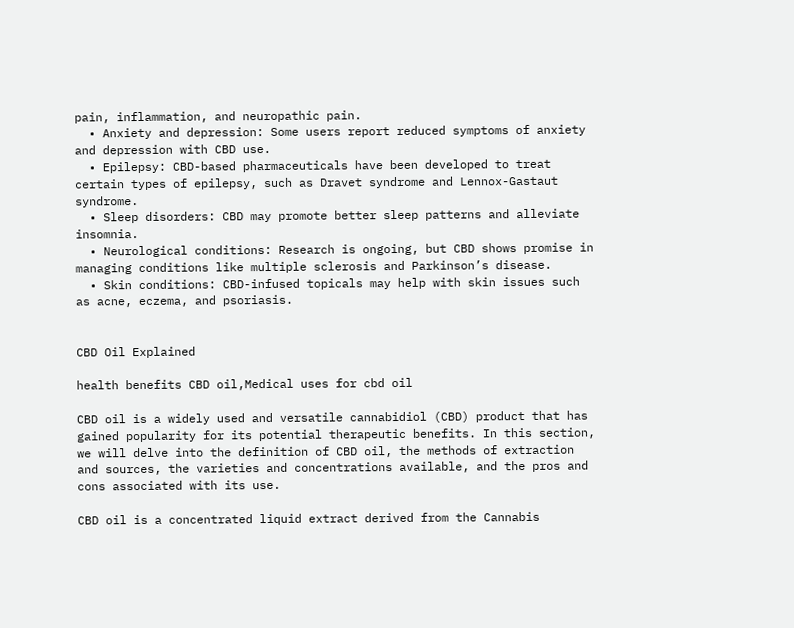pain, inflammation, and neuropathic pain.
  • Anxiety and depression: Some users report reduced symptoms of anxiety and depression with CBD use.
  • Epilepsy: CBD-based pharmaceuticals have been developed to treat certain types of epilepsy, such as Dravet syndrome and Lennox-Gastaut syndrome.
  • Sleep disorders: CBD may promote better sleep patterns and alleviate insomnia.
  • Neurological conditions: Research is ongoing, but CBD shows promise in managing conditions like multiple sclerosis and Parkinson’s disease.
  • Skin conditions: CBD-infused topicals may help with skin issues such as acne, eczema, and psoriasis.


CBD Oil Explained

health benefits CBD oil,Medical uses for cbd oil

CBD oil is a widely used and versatile cannabidiol (CBD) product that has gained popularity for its potential therapeutic benefits. In this section, we will delve into the definition of CBD oil, the methods of extraction and sources, the varieties and concentrations available, and the pros and cons associated with its use.

CBD oil is a concentrated liquid extract derived from the Cannabis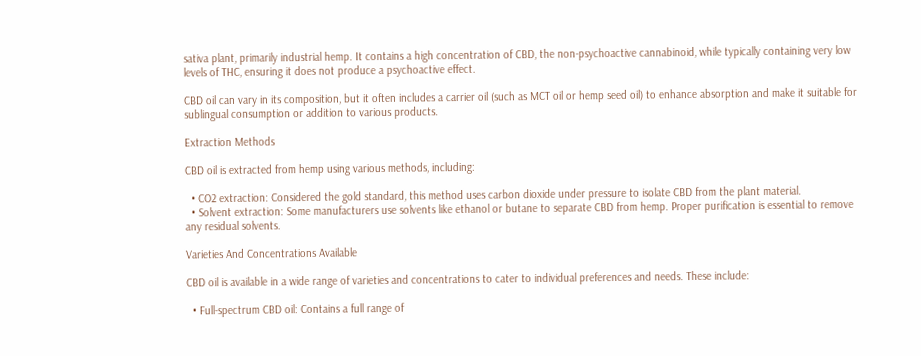sativa plant, primarily industrial hemp. It contains a high concentration of CBD, the non-psychoactive cannabinoid, while typically containing very low levels of THC, ensuring it does not produce a psychoactive effect.

CBD oil can vary in its composition, but it often includes a carrier oil (such as MCT oil or hemp seed oil) to enhance absorption and make it suitable for sublingual consumption or addition to various products.

Extraction Methods

CBD oil is extracted from hemp using various methods, including:

  • CO2 extraction: Considered the gold standard, this method uses carbon dioxide under pressure to isolate CBD from the plant material.
  • Solvent extraction: Some manufacturers use solvents like ethanol or butane to separate CBD from hemp. Proper purification is essential to remove any residual solvents.

Varieties And Concentrations Available

CBD oil is available in a wide range of varieties and concentrations to cater to individual preferences and needs. These include:

  • Full-spectrum CBD oil: Contains a full range of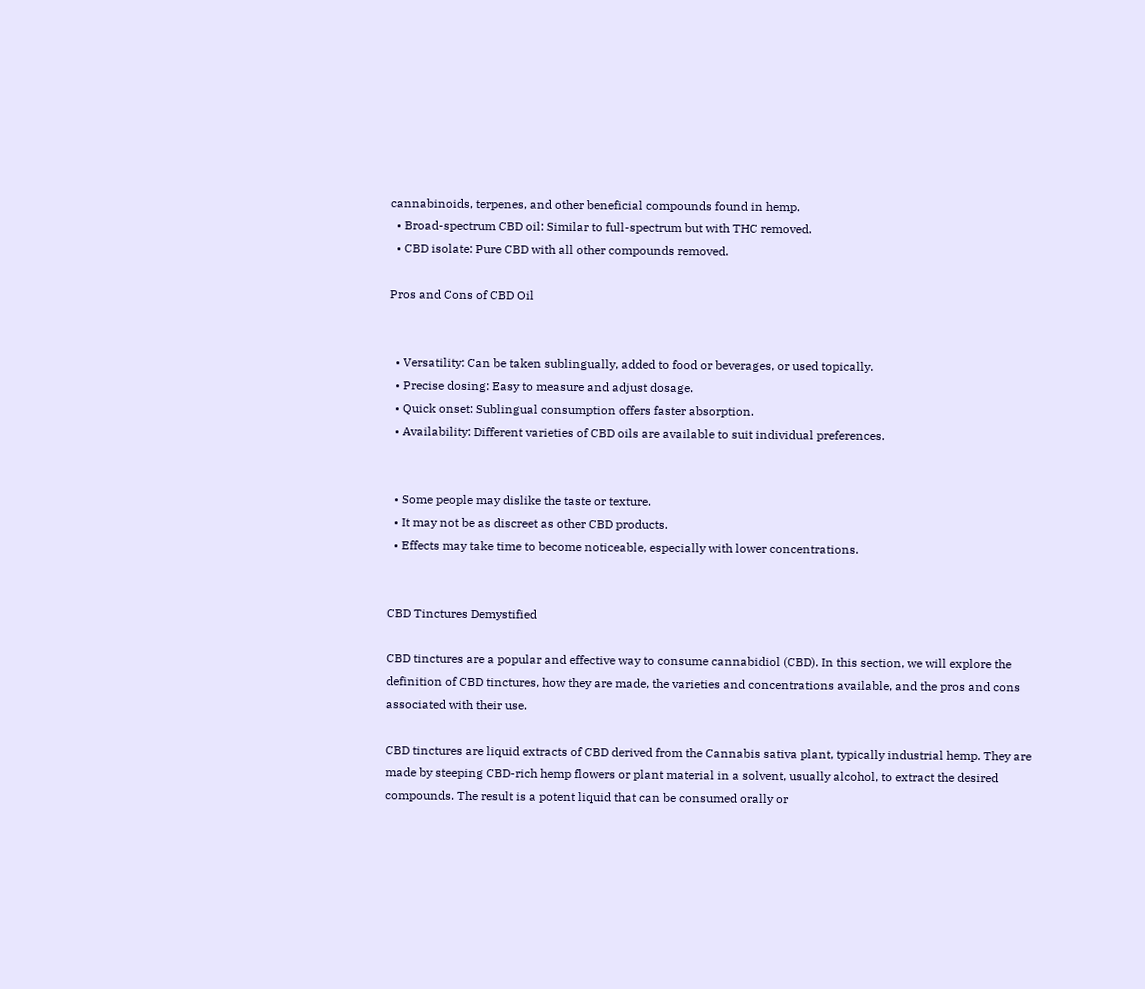cannabinoids, terpenes, and other beneficial compounds found in hemp.
  • Broad-spectrum CBD oil: Similar to full-spectrum but with THC removed.
  • CBD isolate: Pure CBD with all other compounds removed.

Pros and Cons of CBD Oil


  • Versatility: Can be taken sublingually, added to food or beverages, or used topically.
  • Precise dosing: Easy to measure and adjust dosage.
  • Quick onset: Sublingual consumption offers faster absorption.
  • Availability: Different varieties of CBD oils are available to suit individual preferences.


  • Some people may dislike the taste or texture.
  • It may not be as discreet as other CBD products.
  • Effects may take time to become noticeable, especially with lower concentrations.


CBD Tinctures Demystified

CBD tinctures are a popular and effective way to consume cannabidiol (CBD). In this section, we will explore the definition of CBD tinctures, how they are made, the varieties and concentrations available, and the pros and cons associated with their use.

CBD tinctures are liquid extracts of CBD derived from the Cannabis sativa plant, typically industrial hemp. They are made by steeping CBD-rich hemp flowers or plant material in a solvent, usually alcohol, to extract the desired compounds. The result is a potent liquid that can be consumed orally or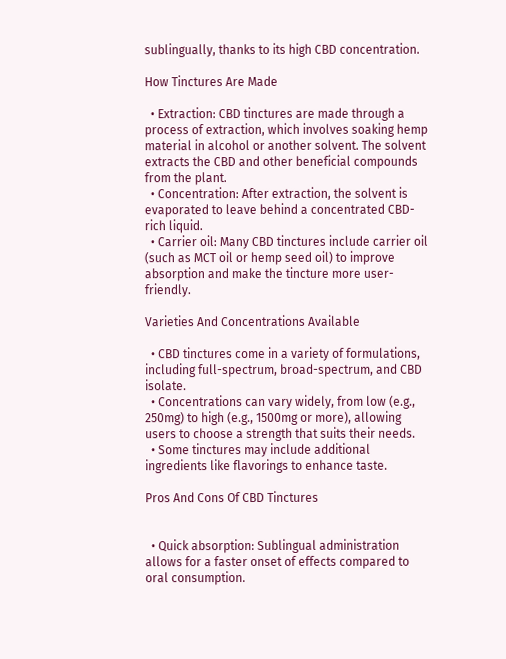sublingually, thanks to its high CBD concentration.

How Tinctures Are Made

  • Extraction: CBD tinctures are made through a process of extraction, which involves soaking hemp material in alcohol or another solvent. The solvent extracts the CBD and other beneficial compounds from the plant.
  • Concentration: After extraction, the solvent is evaporated to leave behind a concentrated CBD-rich liquid.
  • Carrier oil: Many CBD tinctures include carrier oil (such as MCT oil or hemp seed oil) to improve absorption and make the tincture more user-friendly.

Varieties And Concentrations Available

  • CBD tinctures come in a variety of formulations, including full-spectrum, broad-spectrum, and CBD isolate.
  • Concentrations can vary widely, from low (e.g., 250mg) to high (e.g., 1500mg or more), allowing users to choose a strength that suits their needs.
  • Some tinctures may include additional ingredients like flavorings to enhance taste.

Pros And Cons Of CBD Tinctures


  • Quick absorption: Sublingual administration allows for a faster onset of effects compared to oral consumption.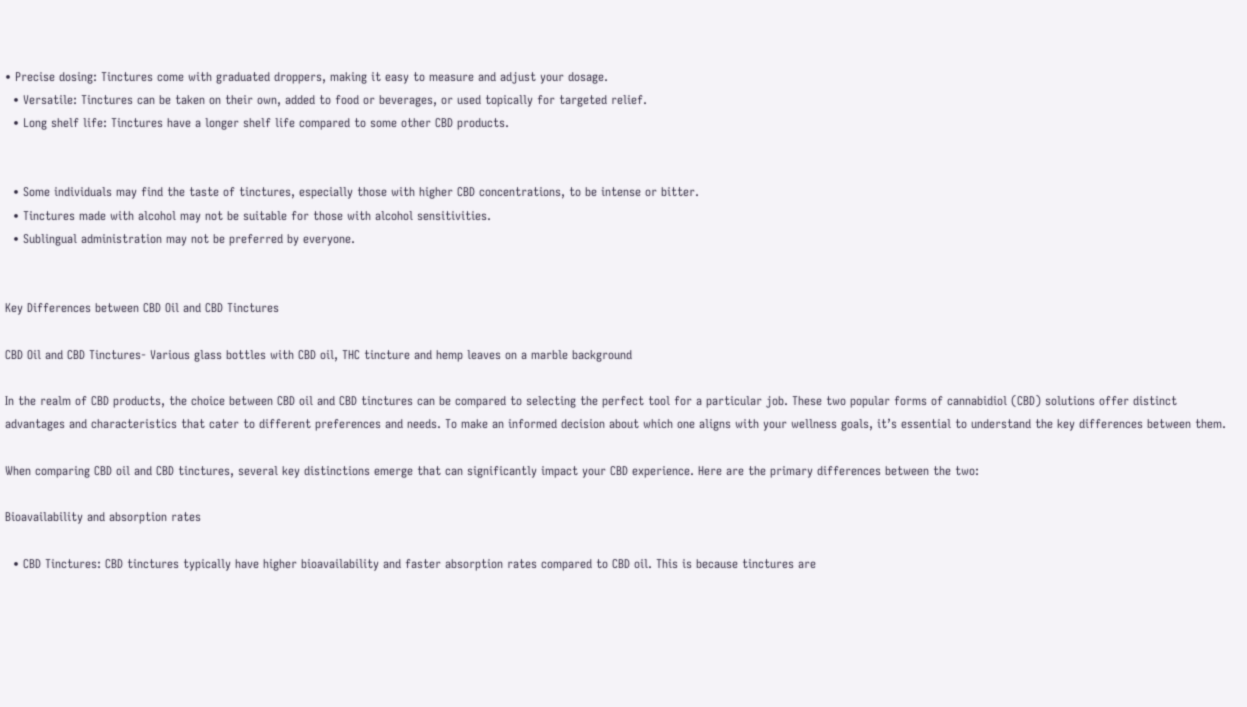• Precise dosing: Tinctures come with graduated droppers, making it easy to measure and adjust your dosage.
  • Versatile: Tinctures can be taken on their own, added to food or beverages, or used topically for targeted relief.
  • Long shelf life: Tinctures have a longer shelf life compared to some other CBD products.


  • Some individuals may find the taste of tinctures, especially those with higher CBD concentrations, to be intense or bitter.
  • Tinctures made with alcohol may not be suitable for those with alcohol sensitivities.
  • Sublingual administration may not be preferred by everyone.


Key Differences between CBD Oil and CBD Tinctures

CBD Oil and CBD Tinctures- Various glass bottles with CBD oil, THC tincture and hemp leaves on a marble background

In the realm of CBD products, the choice between CBD oil and CBD tinctures can be compared to selecting the perfect tool for a particular job. These two popular forms of cannabidiol (CBD) solutions offer distinct advantages and characteristics that cater to different preferences and needs. To make an informed decision about which one aligns with your wellness goals, it’s essential to understand the key differences between them.

When comparing CBD oil and CBD tinctures, several key distinctions emerge that can significantly impact your CBD experience. Here are the primary differences between the two:

Bioavailability and absorption rates

  • CBD Tinctures: CBD tinctures typically have higher bioavailability and faster absorption rates compared to CBD oil. This is because tinctures are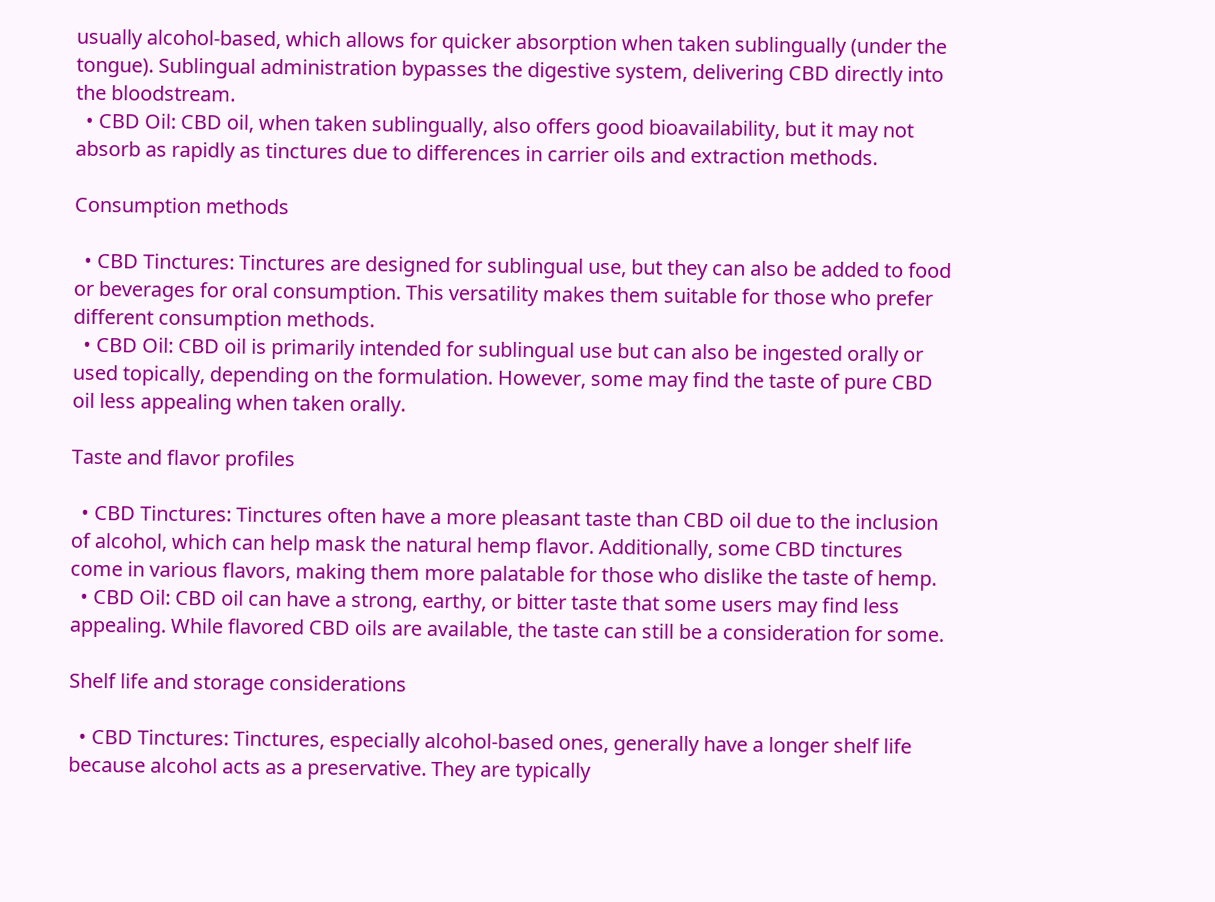usually alcohol-based, which allows for quicker absorption when taken sublingually (under the tongue). Sublingual administration bypasses the digestive system, delivering CBD directly into the bloodstream.
  • CBD Oil: CBD oil, when taken sublingually, also offers good bioavailability, but it may not absorb as rapidly as tinctures due to differences in carrier oils and extraction methods.

Consumption methods

  • CBD Tinctures: Tinctures are designed for sublingual use, but they can also be added to food or beverages for oral consumption. This versatility makes them suitable for those who prefer different consumption methods.
  • CBD Oil: CBD oil is primarily intended for sublingual use but can also be ingested orally or used topically, depending on the formulation. However, some may find the taste of pure CBD oil less appealing when taken orally.

Taste and flavor profiles

  • CBD Tinctures: Tinctures often have a more pleasant taste than CBD oil due to the inclusion of alcohol, which can help mask the natural hemp flavor. Additionally, some CBD tinctures come in various flavors, making them more palatable for those who dislike the taste of hemp.
  • CBD Oil: CBD oil can have a strong, earthy, or bitter taste that some users may find less appealing. While flavored CBD oils are available, the taste can still be a consideration for some.

Shelf life and storage considerations

  • CBD Tinctures: Tinctures, especially alcohol-based ones, generally have a longer shelf life because alcohol acts as a preservative. They are typically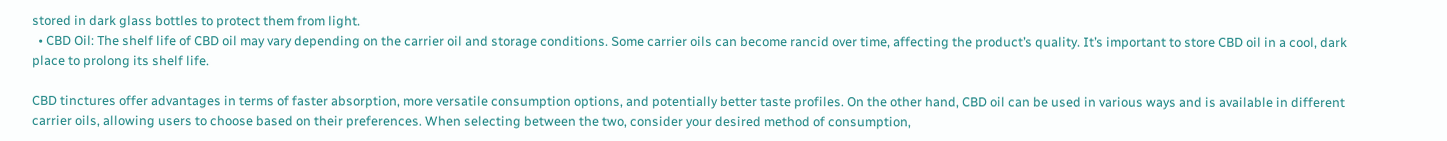stored in dark glass bottles to protect them from light.
  • CBD Oil: The shelf life of CBD oil may vary depending on the carrier oil and storage conditions. Some carrier oils can become rancid over time, affecting the product’s quality. It’s important to store CBD oil in a cool, dark place to prolong its shelf life.

CBD tinctures offer advantages in terms of faster absorption, more versatile consumption options, and potentially better taste profiles. On the other hand, CBD oil can be used in various ways and is available in different carrier oils, allowing users to choose based on their preferences. When selecting between the two, consider your desired method of consumption,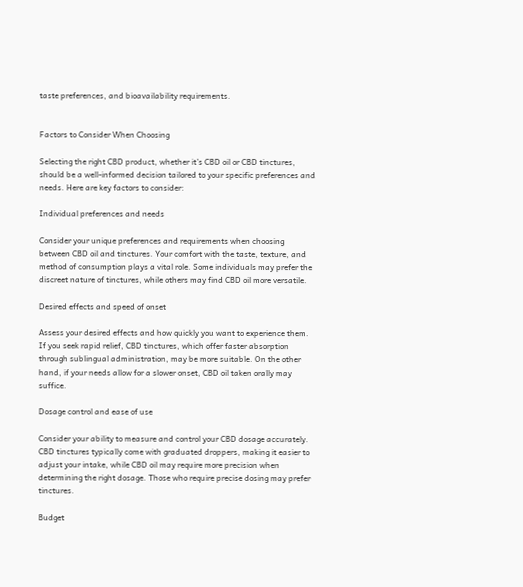taste preferences, and bioavailability requirements.


Factors to Consider When Choosing

Selecting the right CBD product, whether it’s CBD oil or CBD tinctures, should be a well-informed decision tailored to your specific preferences and needs. Here are key factors to consider:

Individual preferences and needs

Consider your unique preferences and requirements when choosing between CBD oil and tinctures. Your comfort with the taste, texture, and method of consumption plays a vital role. Some individuals may prefer the discreet nature of tinctures, while others may find CBD oil more versatile.

Desired effects and speed of onset

Assess your desired effects and how quickly you want to experience them. If you seek rapid relief, CBD tinctures, which offer faster absorption through sublingual administration, may be more suitable. On the other hand, if your needs allow for a slower onset, CBD oil taken orally may suffice.

Dosage control and ease of use

Consider your ability to measure and control your CBD dosage accurately. CBD tinctures typically come with graduated droppers, making it easier to adjust your intake, while CBD oil may require more precision when determining the right dosage. Those who require precise dosing may prefer tinctures.

Budget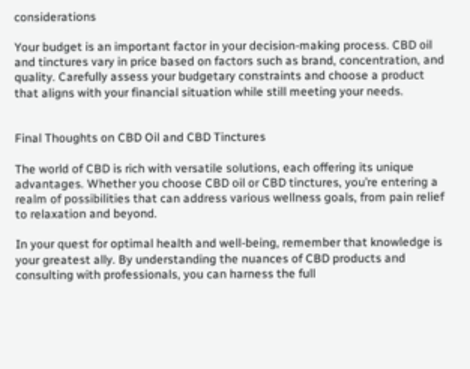considerations

Your budget is an important factor in your decision-making process. CBD oil and tinctures vary in price based on factors such as brand, concentration, and quality. Carefully assess your budgetary constraints and choose a product that aligns with your financial situation while still meeting your needs.


Final Thoughts on CBD Oil and CBD Tinctures

The world of CBD is rich with versatile solutions, each offering its unique advantages. Whether you choose CBD oil or CBD tinctures, you’re entering a realm of possibilities that can address various wellness goals, from pain relief to relaxation and beyond.

In your quest for optimal health and well-being, remember that knowledge is your greatest ally. By understanding the nuances of CBD products and consulting with professionals, you can harness the full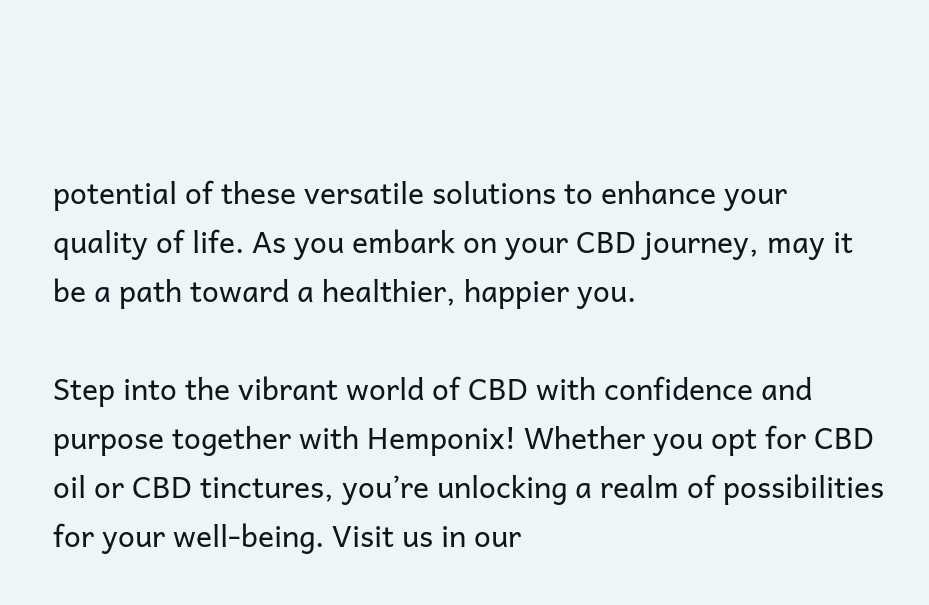potential of these versatile solutions to enhance your quality of life. As you embark on your CBD journey, may it be a path toward a healthier, happier you.

Step into the vibrant world of CBD with confidence and purpose together with Hemponix! Whether you opt for CBD oil or CBD tinctures, you’re unlocking a realm of possibilities for your well-being. Visit us in our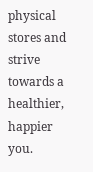physical stores and strive towards a healthier, happier you.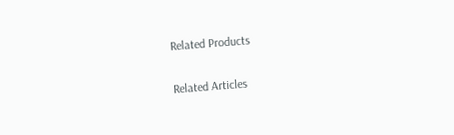Related Products

Related Articles